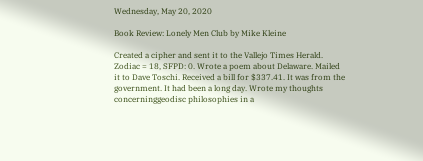Wednesday, May 20, 2020

Book Review: Lonely Men Club by Mike Kleine

Created a cipher and sent it to the Vallejo Times Herald. Zodiac = 18, SFPD: 0. Wrote a poem about Delaware. Mailed it to Dave Toschi. Received a bill for $337.41. It was from the government. It had been a long day. Wrote my thoughts concerninggeodisc philosophies in a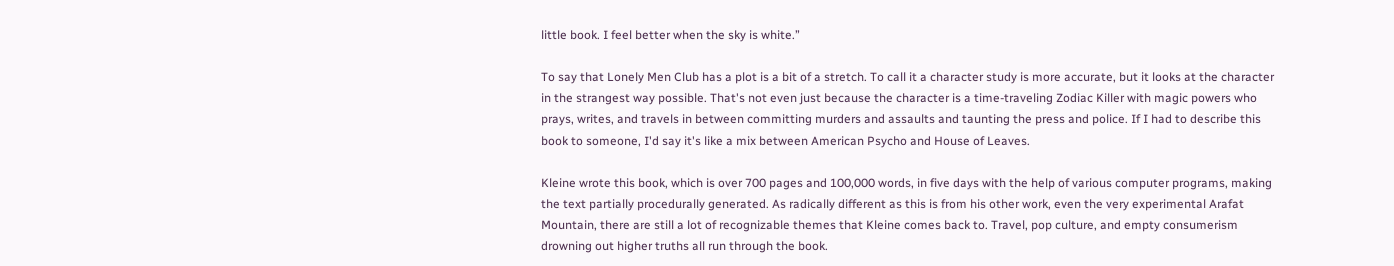little book. I feel better when the sky is white.”

To say that Lonely Men Club has a plot is a bit of a stretch. To call it a character study is more accurate, but it looks at the character in the strangest way possible. That's not even just because the character is a time-traveling Zodiac Killer with magic powers who prays, writes, and travels in between committing murders and assaults and taunting the press and police. If I had to describe this book to someone, I'd say it's like a mix between American Psycho and House of Leaves.

Kleine wrote this book, which is over 700 pages and 100,000 words, in five days with the help of various computer programs, making the text partially procedurally generated. As radically different as this is from his other work, even the very experimental Arafat Mountain, there are still a lot of recognizable themes that Kleine comes back to. Travel, pop culture, and empty consumerism drowning out higher truths all run through the book.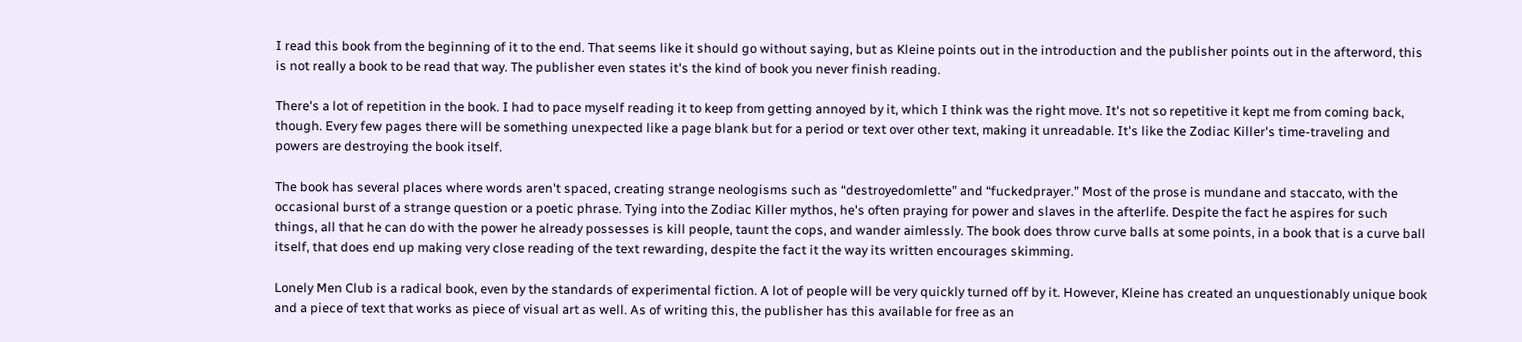I read this book from the beginning of it to the end. That seems like it should go without saying, but as Kleine points out in the introduction and the publisher points out in the afterword, this is not really a book to be read that way. The publisher even states it's the kind of book you never finish reading.

There's a lot of repetition in the book. I had to pace myself reading it to keep from getting annoyed by it, which I think was the right move. It's not so repetitive it kept me from coming back, though. Every few pages there will be something unexpected like a page blank but for a period or text over other text, making it unreadable. It's like the Zodiac Killer's time-traveling and powers are destroying the book itself.

The book has several places where words aren't spaced, creating strange neologisms such as “destroyedomlette” and “fuckedprayer.” Most of the prose is mundane and staccato, with the occasional burst of a strange question or a poetic phrase. Tying into the Zodiac Killer mythos, he's often praying for power and slaves in the afterlife. Despite the fact he aspires for such things, all that he can do with the power he already possesses is kill people, taunt the cops, and wander aimlessly. The book does throw curve balls at some points, in a book that is a curve ball itself, that does end up making very close reading of the text rewarding, despite the fact it the way its written encourages skimming.

Lonely Men Club is a radical book, even by the standards of experimental fiction. A lot of people will be very quickly turned off by it. However, Kleine has created an unquestionably unique book and a piece of text that works as piece of visual art as well. As of writing this, the publisher has this available for free as an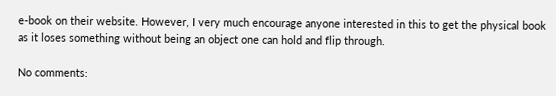e-book on their website. However, I very much encourage anyone interested in this to get the physical book as it loses something without being an object one can hold and flip through.

No comments: